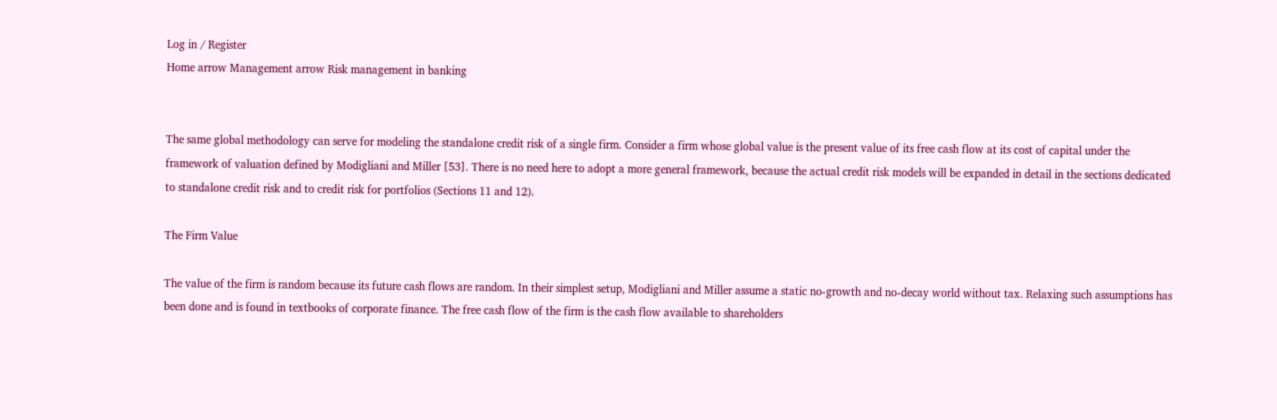Log in / Register
Home arrow Management arrow Risk management in banking


The same global methodology can serve for modeling the standalone credit risk of a single firm. Consider a firm whose global value is the present value of its free cash flow at its cost of capital under the framework of valuation defined by Modigliani and Miller [53]. There is no need here to adopt a more general framework, because the actual credit risk models will be expanded in detail in the sections dedicated to standalone credit risk and to credit risk for portfolios (Sections 11 and 12).

The Firm Value

The value of the firm is random because its future cash flows are random. In their simplest setup, Modigliani and Miller assume a static no-growth and no-decay world without tax. Relaxing such assumptions has been done and is found in textbooks of corporate finance. The free cash flow of the firm is the cash flow available to shareholders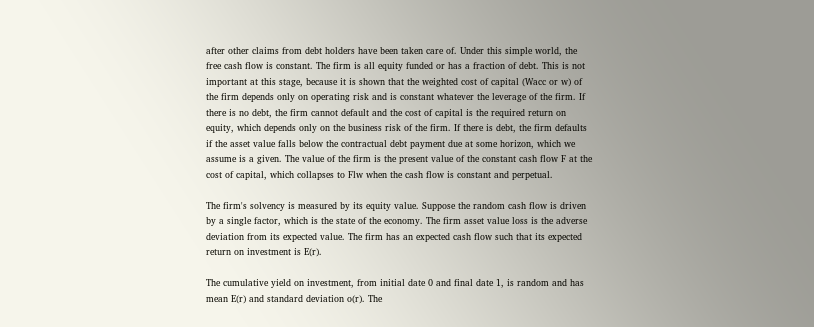after other claims from debt holders have been taken care of. Under this simple world, the free cash flow is constant. The firm is all equity funded or has a fraction of debt. This is not important at this stage, because it is shown that the weighted cost of capital (Wacc or w) of the firm depends only on operating risk and is constant whatever the leverage of the firm. If there is no debt, the firm cannot default and the cost of capital is the required return on equity, which depends only on the business risk of the firm. If there is debt, the firm defaults if the asset value falls below the contractual debt payment due at some horizon, which we assume is a given. The value of the firm is the present value of the constant cash flow F at the cost of capital, which collapses to Flw when the cash flow is constant and perpetual.

The firm's solvency is measured by its equity value. Suppose the random cash flow is driven by a single factor, which is the state of the economy. The firm asset value loss is the adverse deviation from its expected value. The firm has an expected cash flow such that its expected return on investment is E(r).

The cumulative yield on investment, from initial date 0 and final date 1, is random and has mean E(r) and standard deviation o(r). The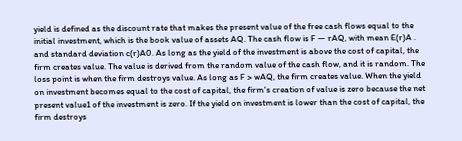yield is defined as the discount rate that makes the present value of the free cash flows equal to the initial investment, which is the book value of assets AQ. The cash flow is F — rAQ, with mean E(r)A . and standard deviation c(r)A0. As long as the yield of the investment is above the cost of capital, the firm creates value. The value is derived from the random value of the cash flow, and it is random. The loss point is when the firm destroys value. As long as F > wAQ, the firm creates value. When the yield on investment becomes equal to the cost of capital, the firm's creation of value is zero because the net present value1 of the investment is zero. If the yield on investment is lower than the cost of capital, the firm destroys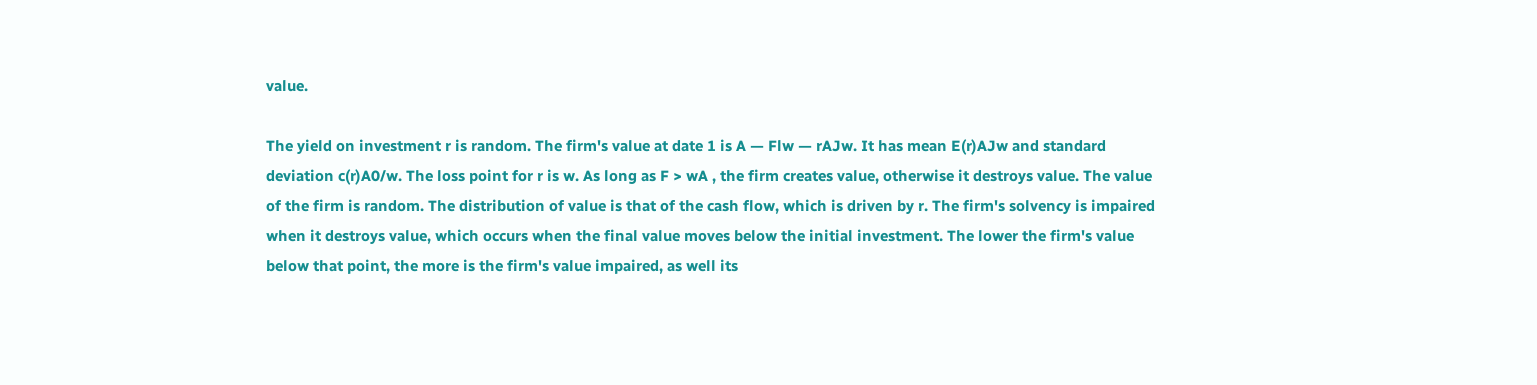value.

The yield on investment r is random. The firm's value at date 1 is A — Flw — rAJw. It has mean E(r)AJw and standard deviation c(r)A0/w. The loss point for r is w. As long as F > wA , the firm creates value, otherwise it destroys value. The value of the firm is random. The distribution of value is that of the cash flow, which is driven by r. The firm's solvency is impaired when it destroys value, which occurs when the final value moves below the initial investment. The lower the firm's value below that point, the more is the firm's value impaired, as well its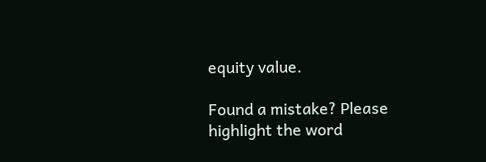equity value.

Found a mistake? Please highlight the word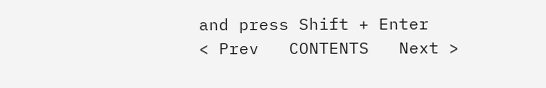and press Shift + Enter
< Prev   CONTENTS   Next >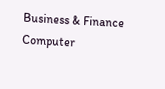Business & Finance
Computer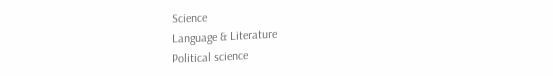Science
Language & Literature
Political science